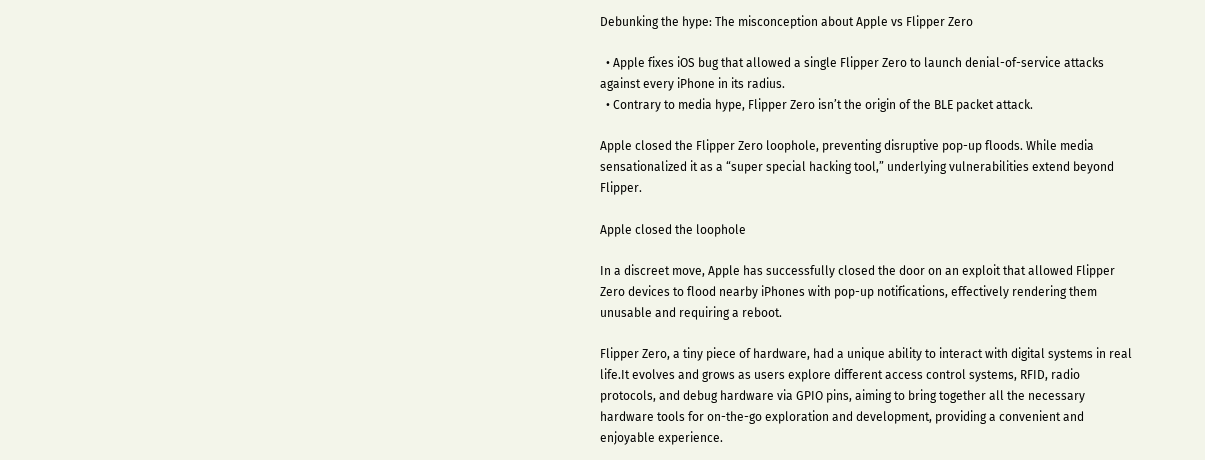Debunking the hype: The misconception about Apple vs Flipper Zero

  • Apple fixes iOS bug that allowed a single Flipper Zero to launch denial-of-service attacks against every iPhone in its radius.
  • Contrary to media hype, Flipper Zero isn’t the origin of the BLE packet attack.

Apple closed the Flipper Zero loophole, preventing disruptive pop-up floods. While media sensationalized it as a “super special hacking tool,” underlying vulnerabilities extend beyond Flipper.

Apple closed the loophole

In a discreet move, Apple has successfully closed the door on an exploit that allowed Flipper Zero devices to flood nearby iPhones with pop-up notifications, effectively rendering them unusable and requiring a reboot.

Flipper Zero, a tiny piece of hardware, had a unique ability to interact with digital systems in real life.It evolves and grows as users explore different access control systems, RFID, radio protocols, and debug hardware via GPIO pins, aiming to bring together all the necessary hardware tools for on-the-go exploration and development, providing a convenient and enjoyable experience.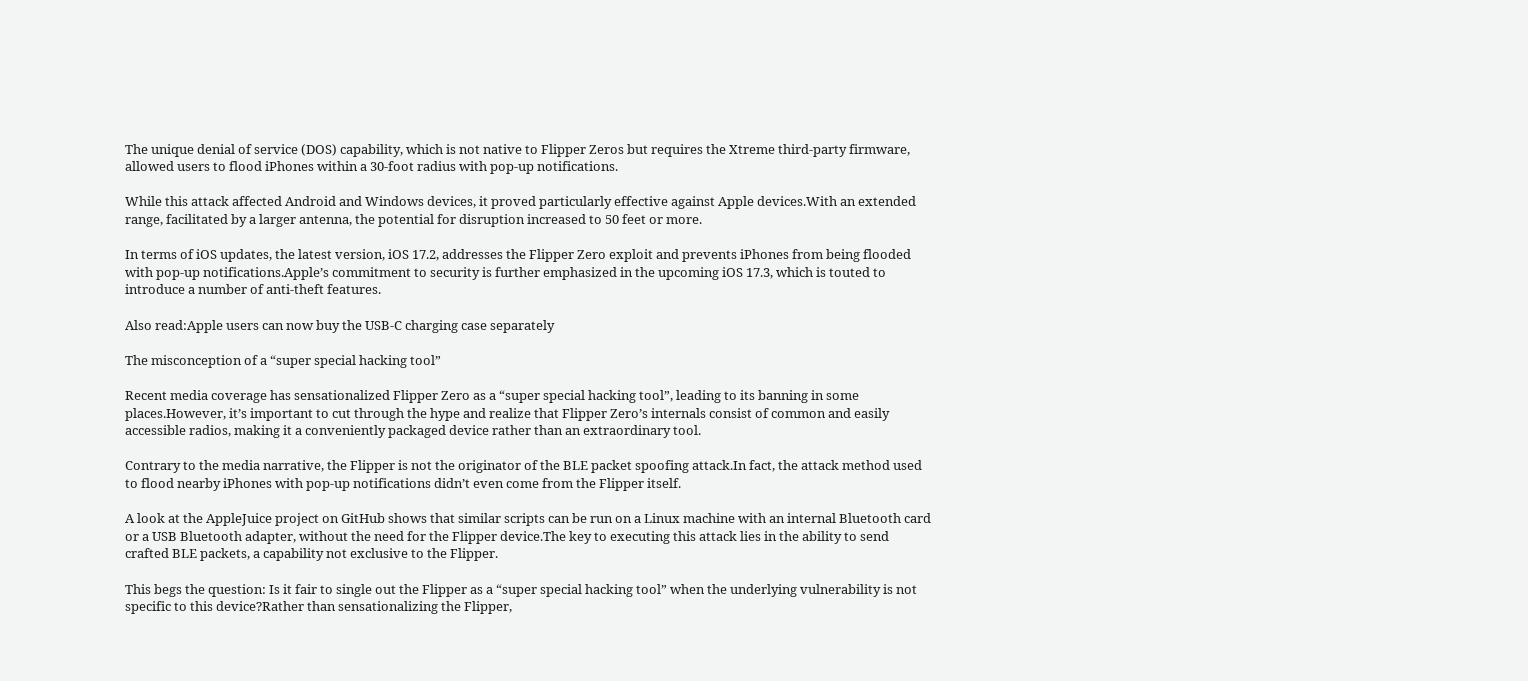The unique denial of service (DOS) capability, which is not native to Flipper Zeros but requires the Xtreme third-party firmware, allowed users to flood iPhones within a 30-foot radius with pop-up notifications.

While this attack affected Android and Windows devices, it proved particularly effective against Apple devices.With an extended range, facilitated by a larger antenna, the potential for disruption increased to 50 feet or more.

In terms of iOS updates, the latest version, iOS 17.2, addresses the Flipper Zero exploit and prevents iPhones from being flooded with pop-up notifications.Apple’s commitment to security is further emphasized in the upcoming iOS 17.3, which is touted to introduce a number of anti-theft features.

Also read:Apple users can now buy the USB-C charging case separately

The misconception of a “super special hacking tool”

Recent media coverage has sensationalized Flipper Zero as a “super special hacking tool”, leading to its banning in some places.However, it’s important to cut through the hype and realize that Flipper Zero’s internals consist of common and easily accessible radios, making it a conveniently packaged device rather than an extraordinary tool.

Contrary to the media narrative, the Flipper is not the originator of the BLE packet spoofing attack.In fact, the attack method used to flood nearby iPhones with pop-up notifications didn’t even come from the Flipper itself.

A look at the AppleJuice project on GitHub shows that similar scripts can be run on a Linux machine with an internal Bluetooth card or a USB Bluetooth adapter, without the need for the Flipper device.The key to executing this attack lies in the ability to send crafted BLE packets, a capability not exclusive to the Flipper.

This begs the question: Is it fair to single out the Flipper as a “super special hacking tool” when the underlying vulnerability is not specific to this device?Rather than sensationalizing the Flipper,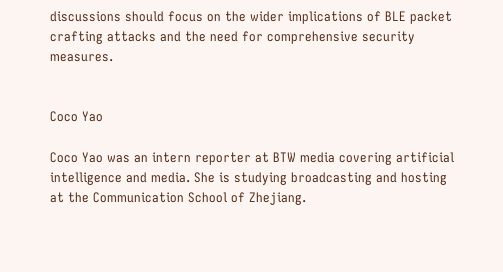discussions should focus on the wider implications of BLE packet crafting attacks and the need for comprehensive security measures.


Coco Yao

Coco Yao was an intern reporter at BTW media covering artificial intelligence and media. She is studying broadcasting and hosting at the Communication School of Zhejiang.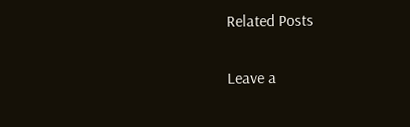Related Posts

Leave a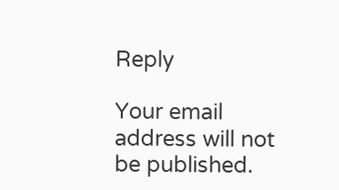Reply

Your email address will not be published.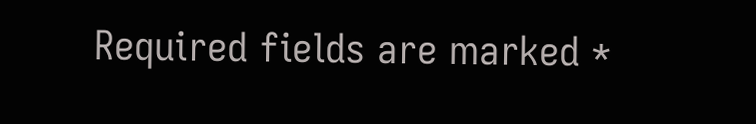Required fields are marked *